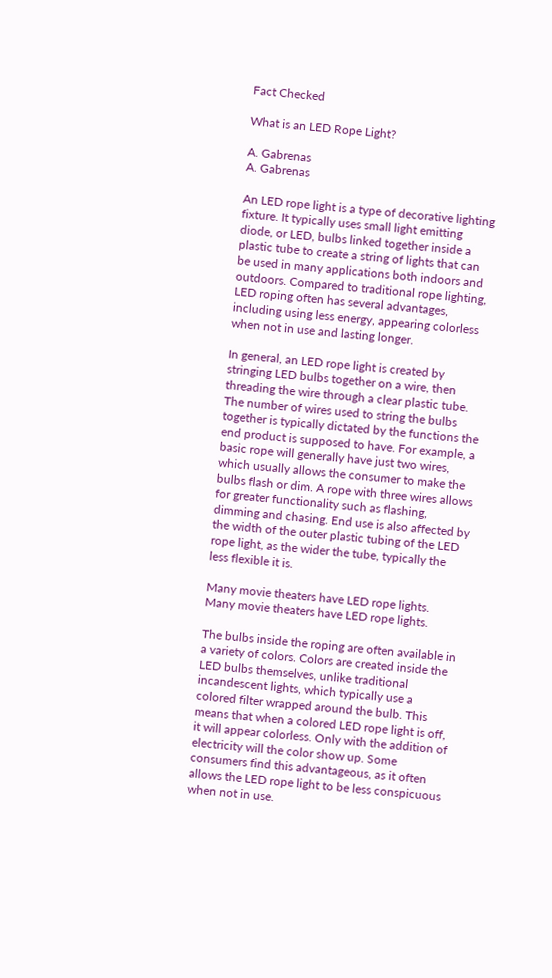Fact Checked

What is an LED Rope Light?

A. Gabrenas
A. Gabrenas

An LED rope light is a type of decorative lighting fixture. It typically uses small light emitting diode, or LED, bulbs linked together inside a plastic tube to create a string of lights that can be used in many applications both indoors and outdoors. Compared to traditional rope lighting, LED roping often has several advantages, including using less energy, appearing colorless when not in use and lasting longer.

In general, an LED rope light is created by stringing LED bulbs together on a wire, then threading the wire through a clear plastic tube. The number of wires used to string the bulbs together is typically dictated by the functions the end product is supposed to have. For example, a basic rope will generally have just two wires, which usually allows the consumer to make the bulbs flash or dim. A rope with three wires allows for greater functionality such as flashing, dimming and chasing. End use is also affected by the width of the outer plastic tubing of the LED rope light, as the wider the tube, typically the less flexible it is.

Many movie theaters have LED rope lights.
Many movie theaters have LED rope lights.

The bulbs inside the roping are often available in a variety of colors. Colors are created inside the LED bulbs themselves, unlike traditional incandescent lights, which typically use a colored filter wrapped around the bulb. This means that when a colored LED rope light is off, it will appear colorless. Only with the addition of electricity will the color show up. Some consumers find this advantageous, as it often allows the LED rope light to be less conspicuous when not in use.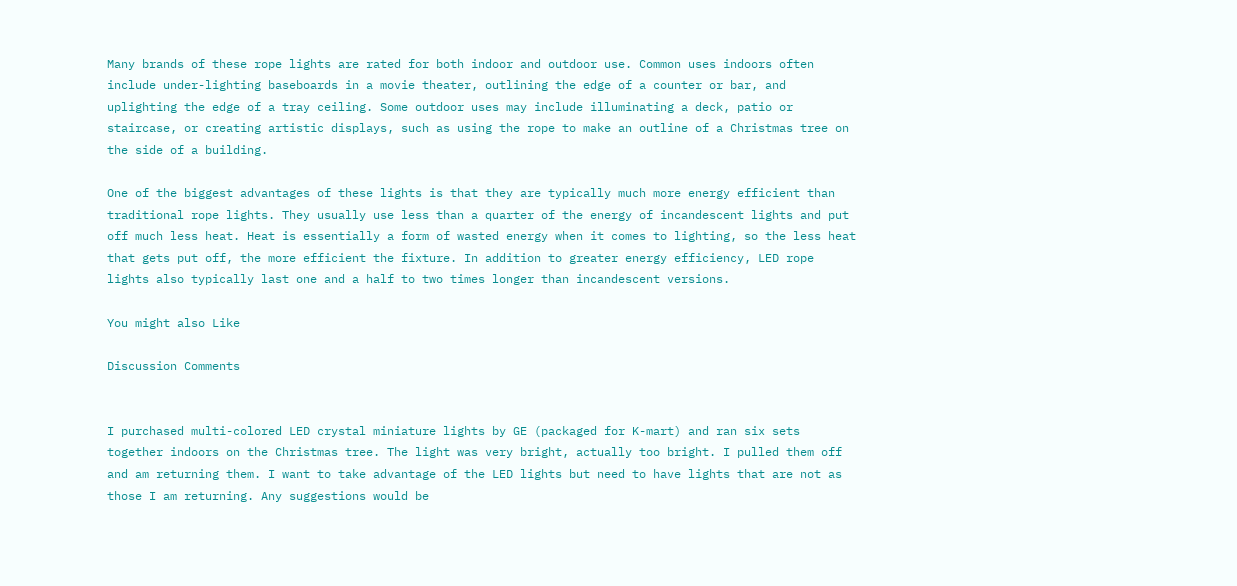Many brands of these rope lights are rated for both indoor and outdoor use. Common uses indoors often include under-lighting baseboards in a movie theater, outlining the edge of a counter or bar, and uplighting the edge of a tray ceiling. Some outdoor uses may include illuminating a deck, patio or staircase, or creating artistic displays, such as using the rope to make an outline of a Christmas tree on the side of a building.

One of the biggest advantages of these lights is that they are typically much more energy efficient than traditional rope lights. They usually use less than a quarter of the energy of incandescent lights and put off much less heat. Heat is essentially a form of wasted energy when it comes to lighting, so the less heat that gets put off, the more efficient the fixture. In addition to greater energy efficiency, LED rope lights also typically last one and a half to two times longer than incandescent versions.

You might also Like

Discussion Comments


I purchased multi-colored LED crystal miniature lights by GE (packaged for K-mart) and ran six sets together indoors on the Christmas tree. The light was very bright, actually too bright. I pulled them off and am returning them. I want to take advantage of the LED lights but need to have lights that are not as those I am returning. Any suggestions would be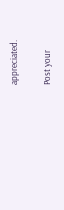appreciated.

Post your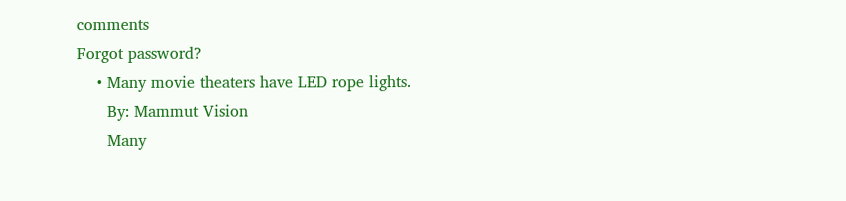comments
Forgot password?
    • Many movie theaters have LED rope lights.
      By: Mammut Vision
      Many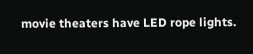movie theaters have LED rope lights.